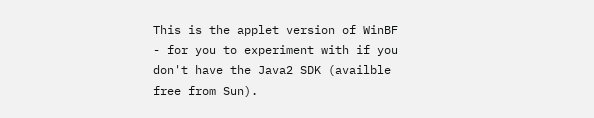This is the applet version of WinBF - for you to experiment with if you don't have the Java2 SDK (availble free from Sun).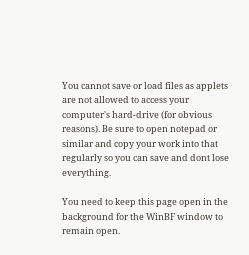You cannot save or load files as applets are not allowed to access your computer's hard-drive (for obvious reasons). Be sure to open notepad or similar and copy your work into that regularly so you can save and dont lose everything.

You need to keep this page open in the background for the WinBF window to remain open.